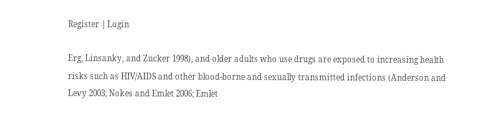Register | Login

Erg, Linsanky, and Zucker 1998), and older adults who use drugs are exposed to increasing health risks such as HIV/AIDS and other blood-borne and sexually transmitted infections (Anderson and Levy 2003; Nokes and Emlet 2006; Emlet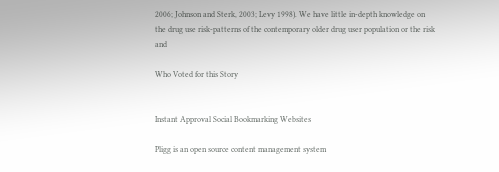2006; Johnson and Sterk, 2003; Levy 1998). We have little in-depth knowledge on the drug use risk-patterns of the contemporary older drug user population or the risk and

Who Voted for this Story


Instant Approval Social Bookmarking Websites

Pligg is an open source content management system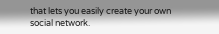that lets you easily create your own social network.